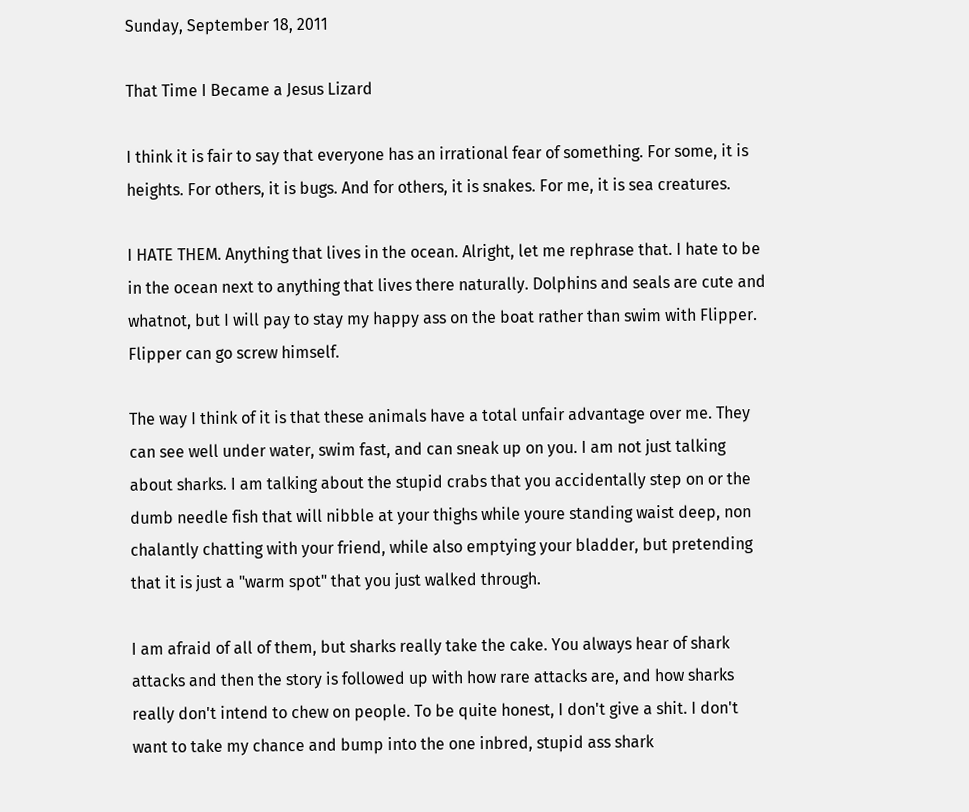Sunday, September 18, 2011

That Time I Became a Jesus Lizard

I think it is fair to say that everyone has an irrational fear of something. For some, it is heights. For others, it is bugs. And for others, it is snakes. For me, it is sea creatures.

I HATE THEM. Anything that lives in the ocean. Alright, let me rephrase that. I hate to be in the ocean next to anything that lives there naturally. Dolphins and seals are cute and whatnot, but I will pay to stay my happy ass on the boat rather than swim with Flipper. Flipper can go screw himself.

The way I think of it is that these animals have a total unfair advantage over me. They can see well under water, swim fast, and can sneak up on you. I am not just talking about sharks. I am talking about the stupid crabs that you accidentally step on or the dumb needle fish that will nibble at your thighs while youre standing waist deep, non chalantly chatting with your friend, while also emptying your bladder, but pretending that it is just a "warm spot" that you just walked through.

I am afraid of all of them, but sharks really take the cake. You always hear of shark attacks and then the story is followed up with how rare attacks are, and how sharks really don't intend to chew on people. To be quite honest, I don't give a shit. I don't want to take my chance and bump into the one inbred, stupid ass shark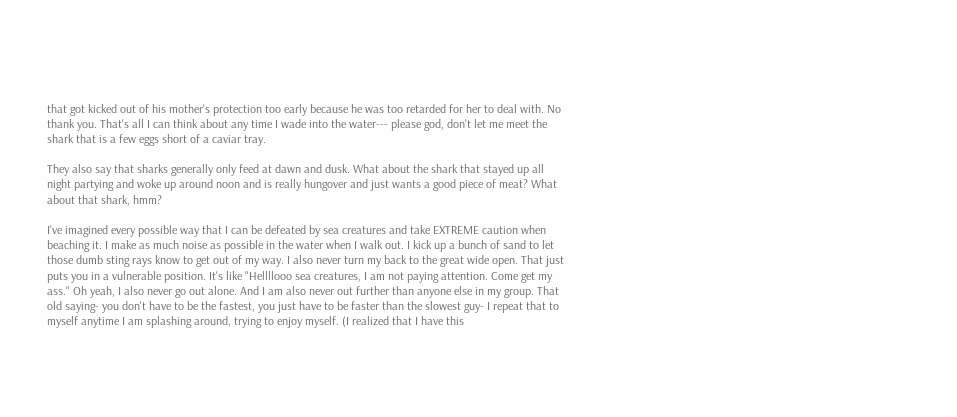that got kicked out of his mother's protection too early because he was too retarded for her to deal with. No thank you. That's all I can think about any time I wade into the water--- please god, don't let me meet the shark that is a few eggs short of a caviar tray.

They also say that sharks generally only feed at dawn and dusk. What about the shark that stayed up all night partying and woke up around noon and is really hungover and just wants a good piece of meat? What about that shark, hmm?

I've imagined every possible way that I can be defeated by sea creatures and take EXTREME caution when beaching it. I make as much noise as possible in the water when I walk out. I kick up a bunch of sand to let those dumb sting rays know to get out of my way. I also never turn my back to the great wide open. That just puts you in a vulnerable position. It's like "Hellllooo sea creatures, I am not paying attention. Come get my ass." Oh yeah, I also never go out alone. And I am also never out further than anyone else in my group. That old saying- you don't have to be the fastest, you just have to be faster than the slowest guy- I repeat that to myself anytime I am splashing around, trying to enjoy myself. (I realized that I have this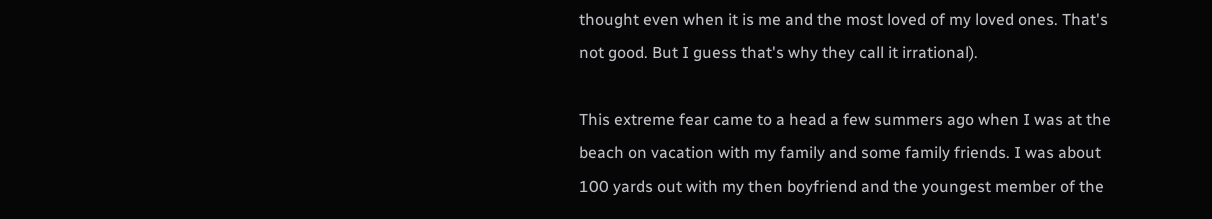thought even when it is me and the most loved of my loved ones. That's not good. But I guess that's why they call it irrational).

This extreme fear came to a head a few summers ago when I was at the beach on vacation with my family and some family friends. I was about 100 yards out with my then boyfriend and the youngest member of the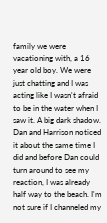family we were vacationing with, a 16 year old boy. We were just chatting and I was acting like I wasn't afraid to be in the water when I saw it. A big dark shadow. Dan and Harrison noticed it about the same time I did and before Dan could turn around to see my reaction, I was already half way to the beach. I'm not sure if I channeled my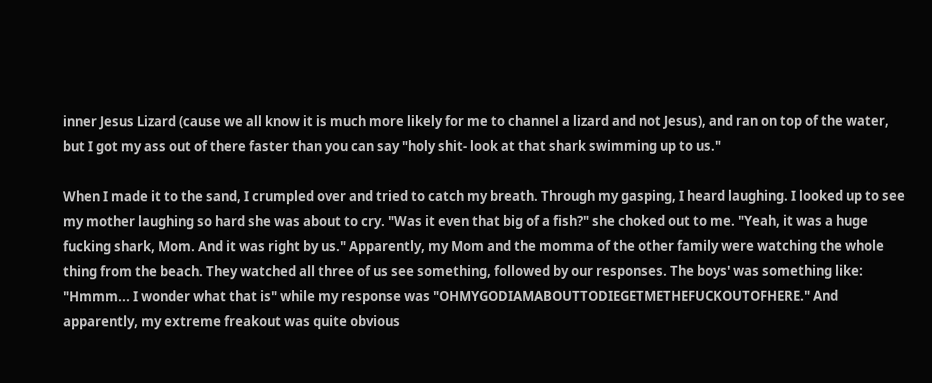inner Jesus Lizard (cause we all know it is much more likely for me to channel a lizard and not Jesus), and ran on top of the water, but I got my ass out of there faster than you can say "holy shit- look at that shark swimming up to us."

When I made it to the sand, I crumpled over and tried to catch my breath. Through my gasping, I heard laughing. I looked up to see my mother laughing so hard she was about to cry. "Was it even that big of a fish?" she choked out to me. "Yeah, it was a huge fucking shark, Mom. And it was right by us." Apparently, my Mom and the momma of the other family were watching the whole thing from the beach. They watched all three of us see something, followed by our responses. The boys' was something like: "Hmmm... I wonder what that is" while my response was "OHMYGODIAMABOUTTODIEGETMETHEFUCKOUTOFHERE." And apparently, my extreme freakout was quite obvious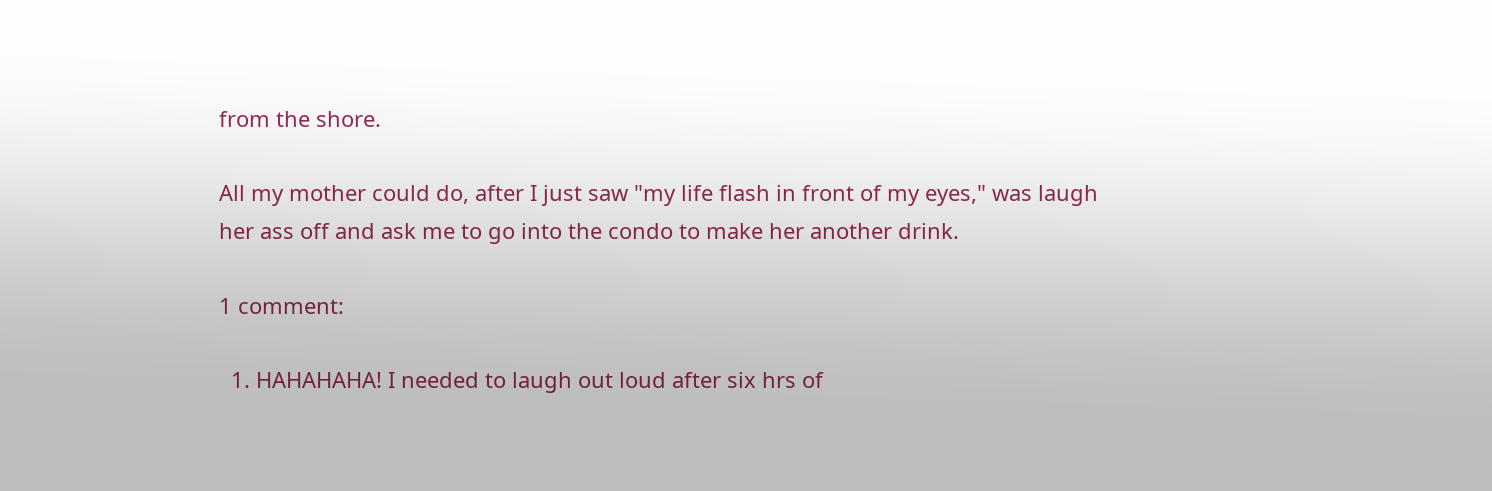from the shore.

All my mother could do, after I just saw "my life flash in front of my eyes," was laugh her ass off and ask me to go into the condo to make her another drink.

1 comment:

  1. HAHAHAHA! I needed to laugh out loud after six hrs of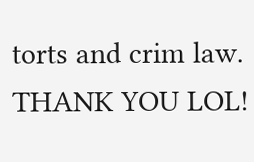torts and crim law. THANK YOU LOL!